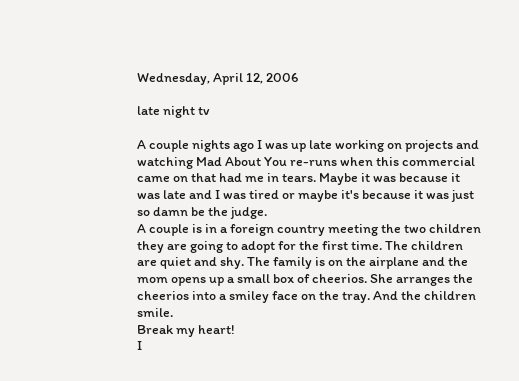Wednesday, April 12, 2006

late night tv

A couple nights ago I was up late working on projects and watching Mad About You re-runs when this commercial came on that had me in tears. Maybe it was because it was late and I was tired or maybe it's because it was just so damn be the judge.
A couple is in a foreign country meeting the two children they are going to adopt for the first time. The children are quiet and shy. The family is on the airplane and the mom opens up a small box of cheerios. She arranges the cheerios into a smiley face on the tray. And the children smile.
Break my heart!
I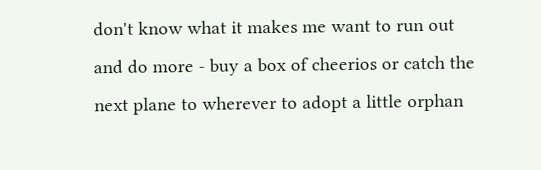don't know what it makes me want to run out and do more - buy a box of cheerios or catch the next plane to wherever to adopt a little orphan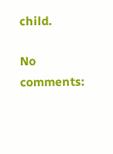child.

No comments: